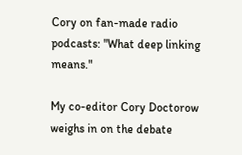Cory on fan-made radio podcasts: "What deep linking means."

My co-editor Cory Doctorow weighs in on the debate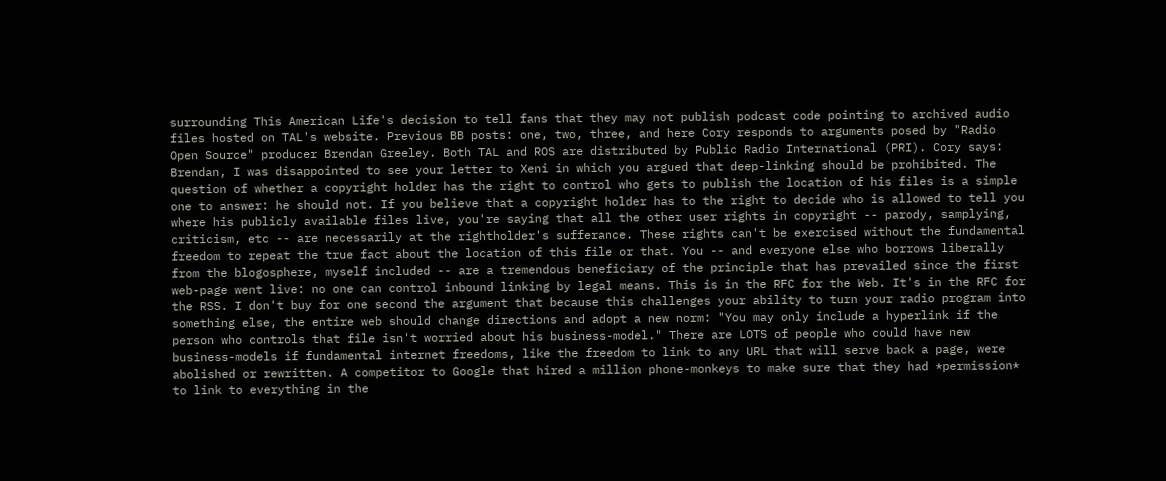surrounding This American Life's decision to tell fans that they may not publish podcast code pointing to archived audio files hosted on TAL's website. Previous BB posts: one, two, three, and here Cory responds to arguments posed by "Radio Open Source" producer Brendan Greeley. Both TAL and ROS are distributed by Public Radio International (PRI). Cory says:
Brendan, I was disappointed to see your letter to Xeni in which you argued that deep-linking should be prohibited. The question of whether a copyright holder has the right to control who gets to publish the location of his files is a simple one to answer: he should not. If you believe that a copyright holder has to the right to decide who is allowed to tell you where his publicly available files live, you're saying that all the other user rights in copyright -- parody, samplying, criticism, etc -- are necessarily at the rightholder's sufferance. These rights can't be exercised without the fundamental freedom to repeat the true fact about the location of this file or that. You -- and everyone else who borrows liberally from the blogosphere, myself included -- are a tremendous beneficiary of the principle that has prevailed since the first web-page went live: no one can control inbound linking by legal means. This is in the RFC for the Web. It's in the RFC for the RSS. I don't buy for one second the argument that because this challenges your ability to turn your radio program into something else, the entire web should change directions and adopt a new norm: "You may only include a hyperlink if the person who controls that file isn't worried about his business-model." There are LOTS of people who could have new business-models if fundamental internet freedoms, like the freedom to link to any URL that will serve back a page, were abolished or rewritten. A competitor to Google that hired a million phone-monkeys to make sure that they had *permission* to link to everything in the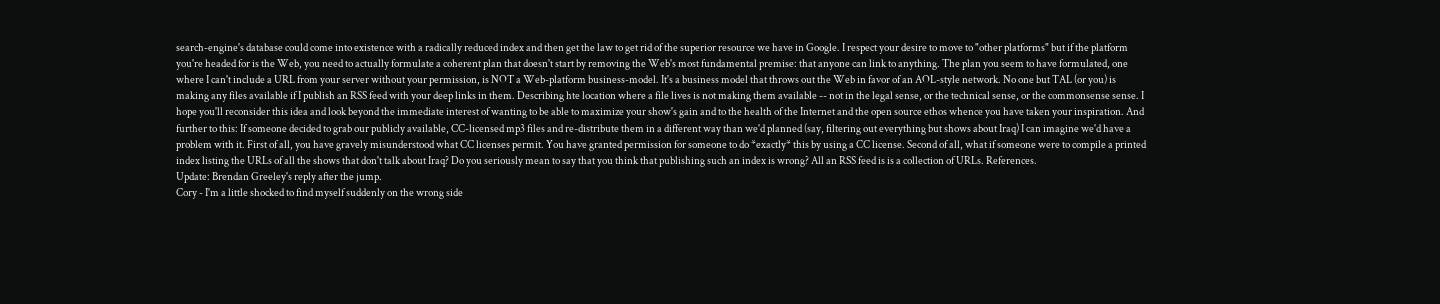search-engine's database could come into existence with a radically reduced index and then get the law to get rid of the superior resource we have in Google. I respect your desire to move to "other platforms" but if the platform you're headed for is the Web, you need to actually formulate a coherent plan that doesn't start by removing the Web's most fundamental premise: that anyone can link to anything. The plan you seem to have formulated, one where I can't include a URL from your server without your permission, is NOT a Web-platform business-model. It's a business model that throws out the Web in favor of an AOL-style network. No one but TAL (or you) is making any files available if I publish an RSS feed with your deep links in them. Describing hte location where a file lives is not making them available -- not in the legal sense, or the technical sense, or the commonsense sense. I hope you'll reconsider this idea and look beyond the immediate interest of wanting to be able to maximize your show's gain and to the health of the Internet and the open source ethos whence you have taken your inspiration. And further to this: If someone decided to grab our publicly available, CC-licensed mp3 files and re-distribute them in a different way than we'd planned (say, filtering out everything but shows about Iraq) I can imagine we'd have a problem with it. First of all, you have gravely misunderstood what CC licenses permit. You have granted permission for someone to do *exactly* this by using a CC license. Second of all, what if someone were to compile a printed index listing the URLs of all the shows that don't talk about Iraq? Do you seriously mean to say that you think that publishing such an index is wrong? All an RSS feed is is a collection of URLs. References.
Update: Brendan Greeley's reply after the jump.
Cory - I'm a little shocked to find myself suddenly on the wrong side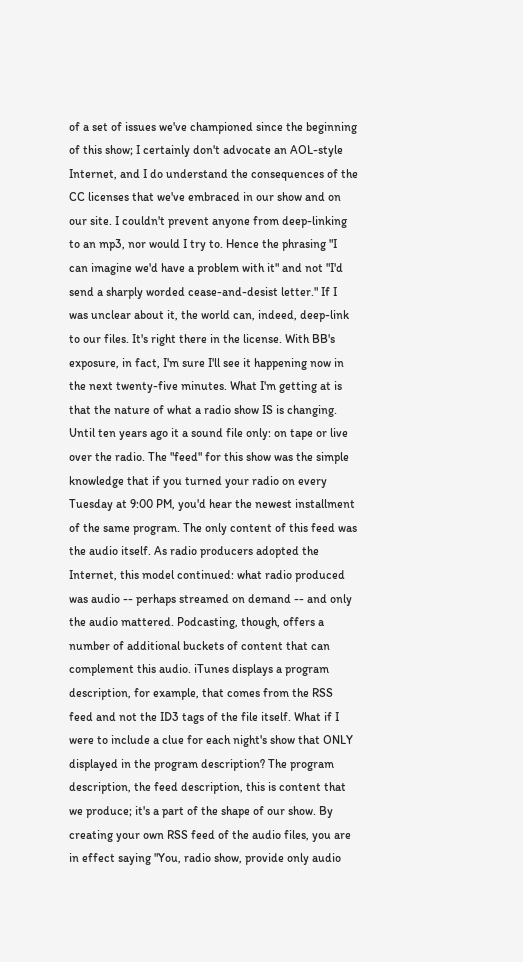of a set of issues we've championed since the beginning of this show; I certainly don't advocate an AOL-style Internet, and I do understand the consequences of the CC licenses that we've embraced in our show and on our site. I couldn't prevent anyone from deep-linking to an mp3, nor would I try to. Hence the phrasing "I can imagine we'd have a problem with it" and not "I'd send a sharply worded cease-and-desist letter." If I was unclear about it, the world can, indeed, deep-link to our files. It's right there in the license. With BB's exposure, in fact, I'm sure I'll see it happening now in the next twenty-five minutes. What I'm getting at is that the nature of what a radio show IS is changing. Until ten years ago it a sound file only: on tape or live over the radio. The "feed" for this show was the simple knowledge that if you turned your radio on every Tuesday at 9:00 PM, you'd hear the newest installment of the same program. The only content of this feed was the audio itself. As radio producers adopted the Internet, this model continued: what radio produced was audio -- perhaps streamed on demand -- and only the audio mattered. Podcasting, though, offers a number of additional buckets of content that can complement this audio. iTunes displays a program description, for example, that comes from the RSS feed and not the ID3 tags of the file itself. What if I were to include a clue for each night's show that ONLY displayed in the program description? The program description, the feed description, this is content that we produce; it's a part of the shape of our show. By creating your own RSS feed of the audio files, you are in effect saying "You, radio show, provide only audio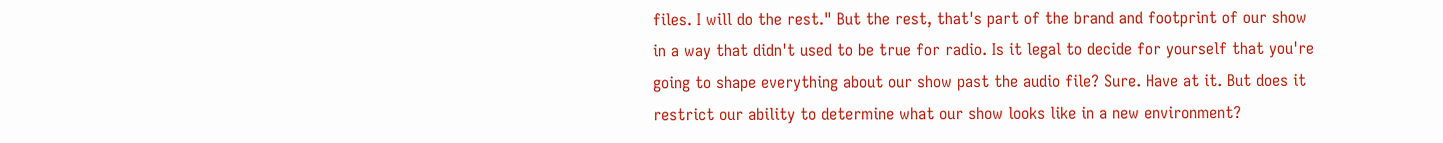files. I will do the rest." But the rest, that's part of the brand and footprint of our show in a way that didn't used to be true for radio. Is it legal to decide for yourself that you're going to shape everything about our show past the audio file? Sure. Have at it. But does it restrict our ability to determine what our show looks like in a new environment?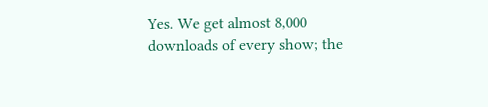Yes. We get almost 8,000 downloads of every show; the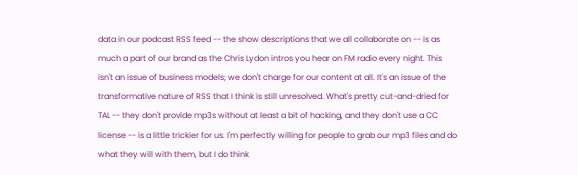data in our podcast RSS feed -- the show descriptions that we all collaborate on -- is as much a part of our brand as the Chris Lydon intros you hear on FM radio every night. This isn't an issue of business models; we don't charge for our content at all. It's an issue of the transformative nature of RSS that I think is still unresolved. What's pretty cut-and-dried for TAL -- they don't provide mp3s without at least a bit of hacking, and they don't use a CC license -- is a little trickier for us. I'm perfectly willing for people to grab our mp3 files and do what they will with them, but I do think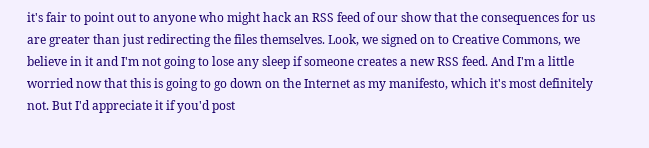it's fair to point out to anyone who might hack an RSS feed of our show that the consequences for us are greater than just redirecting the files themselves. Look, we signed on to Creative Commons, we believe in it and I'm not going to lose any sleep if someone creates a new RSS feed. And I'm a little worried now that this is going to go down on the Internet as my manifesto, which it's most definitely not. But I'd appreciate it if you'd post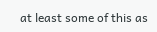at least some of this as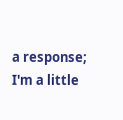a response; I'm a little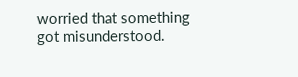worried that something got misunderstood.